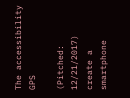The accessibility GPS

(Pitched: 12/21/2017)
create a smartphone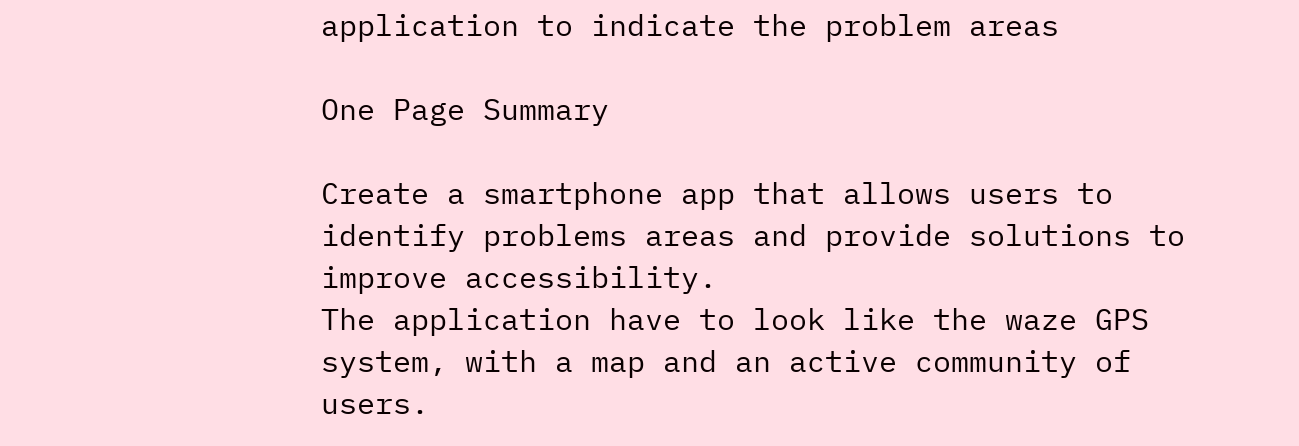application to indicate the problem areas

One Page Summary

Create a smartphone app that allows users to identify problems areas and provide solutions to improve accessibility.
The application have to look like the waze GPS system, with a map and an active community of users.